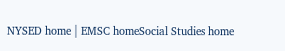NYSED home | EMSC homeSocial Studies home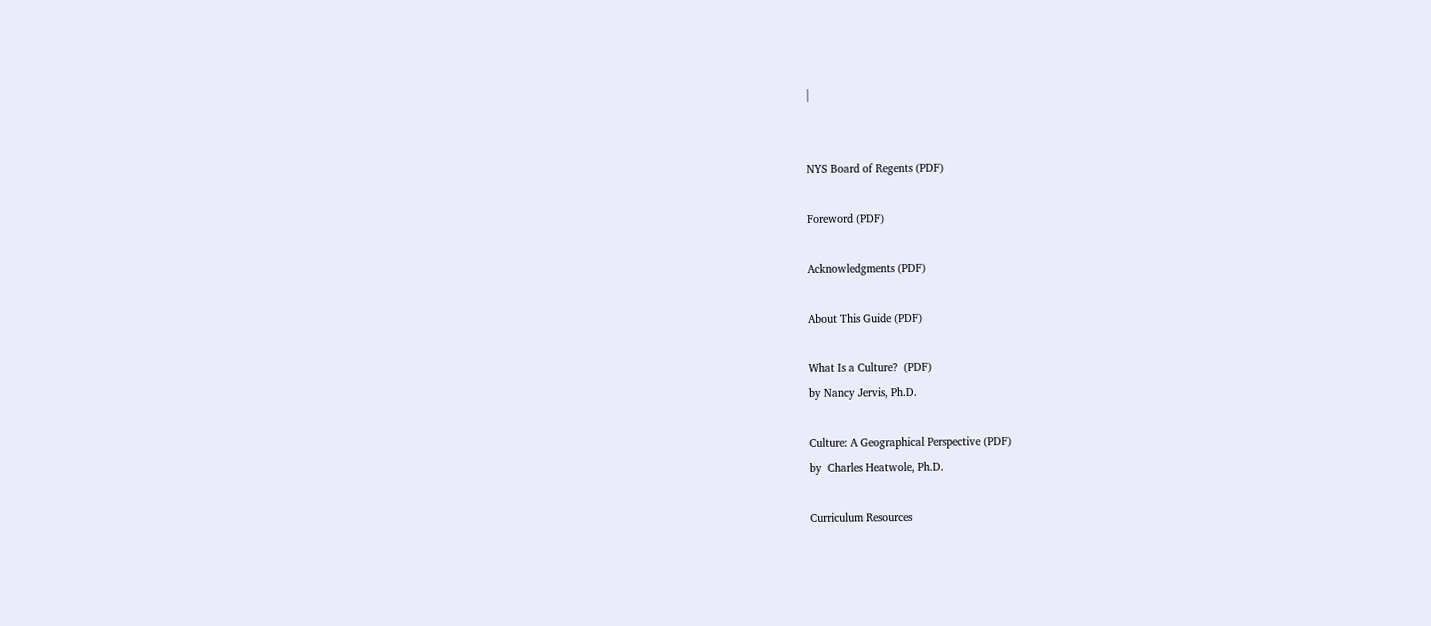|


NYS Board of Regents (PDF)

Foreword (PDF)

Acknowledgments (PDF)

About This Guide (PDF)

What Is a Culture?  (PDF)
by Nancy Jervis, Ph.D.

Culture: A Geographical Perspective (PDF)
by  Charles Heatwole, Ph.D.

Curriculum Resources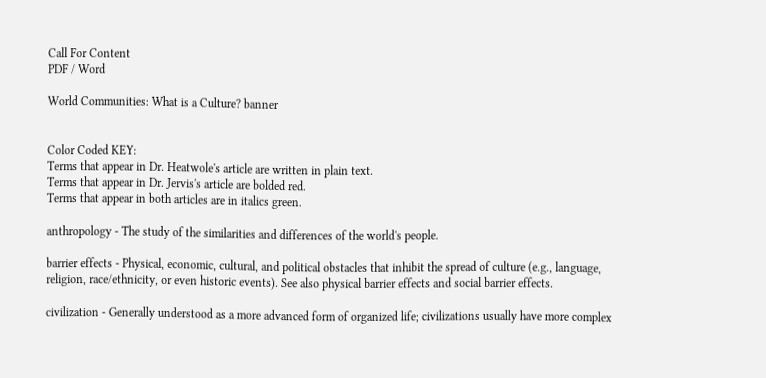Call For Content
PDF / Word

World Communities: What is a Culture? banner


Color Coded KEY:
Terms that appear in Dr. Heatwole's article are written in plain text.
Terms that appear in Dr. Jervis's article are bolded red.
Terms that appear in both articles are in italics green.

anthropology - The study of the similarities and differences of the world's people.

barrier effects - Physical, economic, cultural, and political obstacles that inhibit the spread of culture (e.g., language, religion, race/ethnicity, or even historic events). See also physical barrier effects and social barrier effects.

civilization - Generally understood as a more advanced form of organized life; civilizations usually have more complex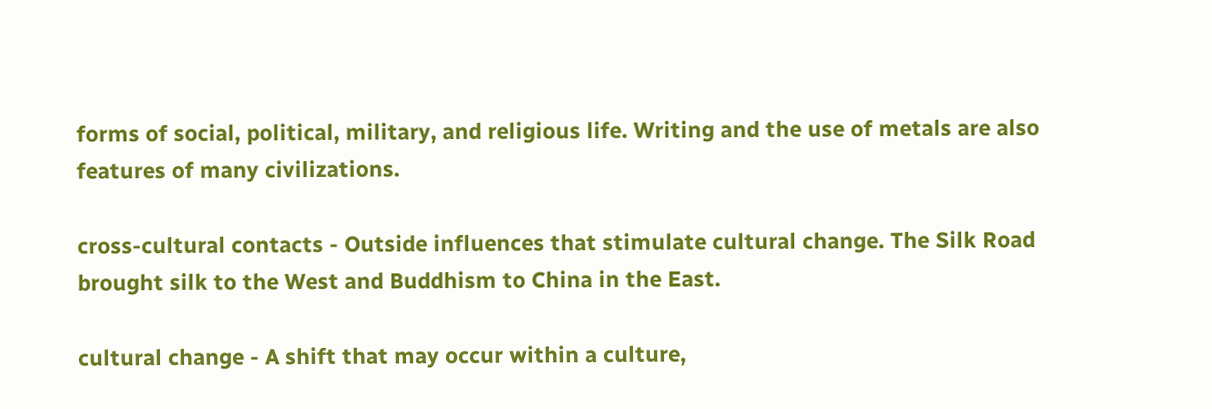forms of social, political, military, and religious life. Writing and the use of metals are also features of many civilizations.

cross-cultural contacts - Outside influences that stimulate cultural change. The Silk Road brought silk to the West and Buddhism to China in the East.

cultural change - A shift that may occur within a culture,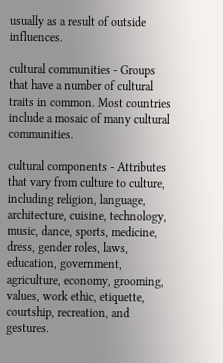usually as a result of outside influences.

cultural communities - Groups that have a number of cultural traits in common. Most countries include a mosaic of many cultural communities.

cultural components - Attributes that vary from culture to culture, including religion, language, architecture, cuisine, technology, music, dance, sports, medicine, dress, gender roles, laws, education, government, agriculture, economy, grooming, values, work ethic, etiquette, courtship, recreation, and gestures.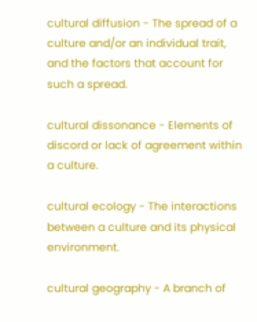cultural diffusion - The spread of a culture and/or an individual trait, and the factors that account for such a spread.

cultural dissonance - Elements of discord or lack of agreement within a culture.

cultural ecology - The interactions between a culture and its physical environment.

cultural geography - A branch of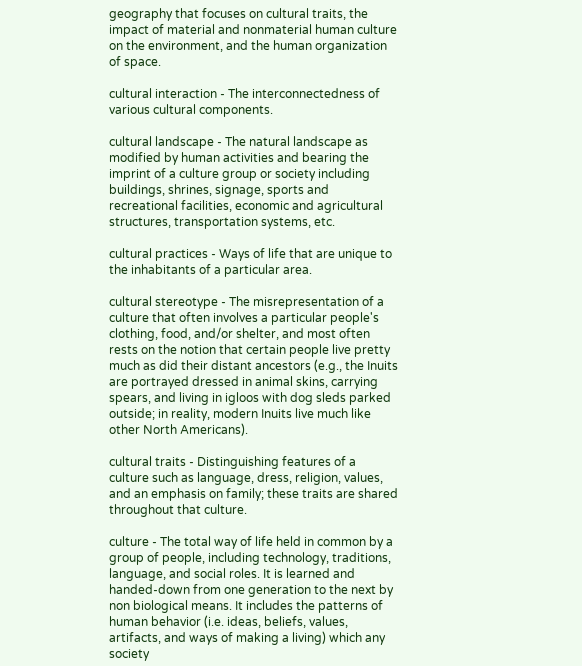geography that focuses on cultural traits, the impact of material and nonmaterial human culture on the environment, and the human organization of space.

cultural interaction - The interconnectedness of various cultural components.

cultural landscape - The natural landscape as modified by human activities and bearing the imprint of a culture group or society including buildings, shrines, signage, sports and recreational facilities, economic and agricultural structures, transportation systems, etc.

cultural practices - Ways of life that are unique to the inhabitants of a particular area.

cultural stereotype - The misrepresentation of a culture that often involves a particular people's clothing, food, and/or shelter, and most often rests on the notion that certain people live pretty much as did their distant ancestors (e.g., the Inuits are portrayed dressed in animal skins, carrying spears, and living in igloos with dog sleds parked outside; in reality, modern Inuits live much like other North Americans).

cultural traits - Distinguishing features of a culture such as language, dress, religion, values, and an emphasis on family; these traits are shared throughout that culture.

culture - The total way of life held in common by a group of people, including technology, traditions, language, and social roles. It is learned and handed-down from one generation to the next by non biological means. It includes the patterns of human behavior (i.e. ideas, beliefs, values, artifacts, and ways of making a living) which any society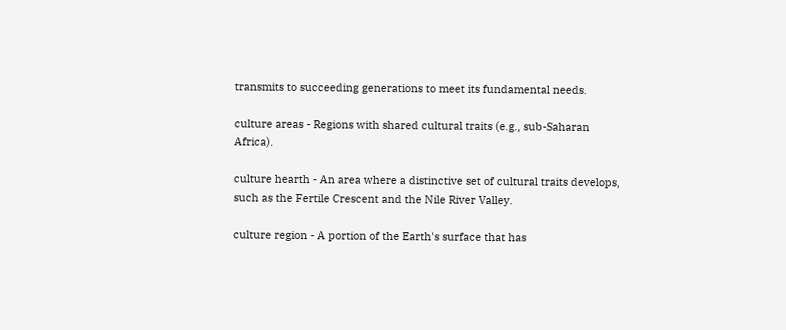transmits to succeeding generations to meet its fundamental needs.

culture areas - Regions with shared cultural traits (e.g., sub-Saharan Africa).

culture hearth - An area where a distinctive set of cultural traits develops, such as the Fertile Crescent and the Nile River Valley.

culture region - A portion of the Earth's surface that has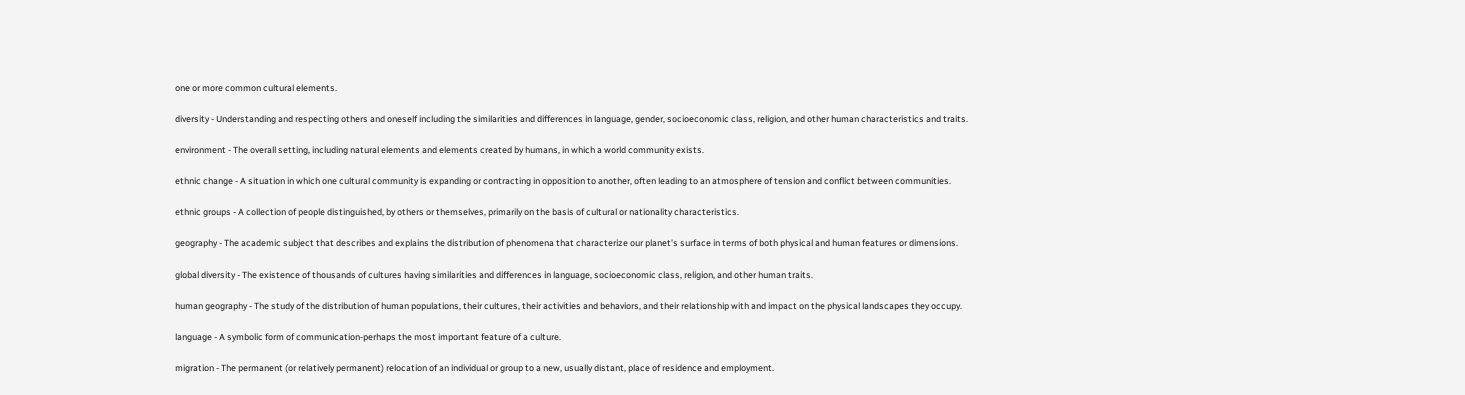one or more common cultural elements.

diversity - Understanding and respecting others and oneself including the similarities and differences in language, gender, socioeconomic class, religion, and other human characteristics and traits.

environment - The overall setting, including natural elements and elements created by humans, in which a world community exists.

ethnic change - A situation in which one cultural community is expanding or contracting in opposition to another, often leading to an atmosphere of tension and conflict between communities.

ethnic groups - A collection of people distinguished, by others or themselves, primarily on the basis of cultural or nationality characteristics.

geography - The academic subject that describes and explains the distribution of phenomena that characterize our planet's surface in terms of both physical and human features or dimensions.

global diversity - The existence of thousands of cultures having similarities and differences in language, socioeconomic class, religion, and other human traits.

human geography - The study of the distribution of human populations, their cultures, their activities and behaviors, and their relationship with and impact on the physical landscapes they occupy.

language - A symbolic form of communication-perhaps the most important feature of a culture.

migration - The permanent (or relatively permanent) relocation of an individual or group to a new, usually distant, place of residence and employment.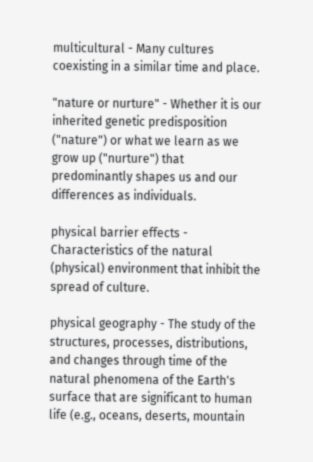multicultural - Many cultures coexisting in a similar time and place.

"nature or nurture" - Whether it is our inherited genetic predisposition ("nature") or what we learn as we grow up ("nurture") that predominantly shapes us and our differences as individuals.

physical barrier effects - Characteristics of the natural (physical) environment that inhibit the spread of culture.

physical geography - The study of the structures, processes, distributions, and changes through time of the natural phenomena of the Earth's surface that are significant to human life (e.g., oceans, deserts, mountain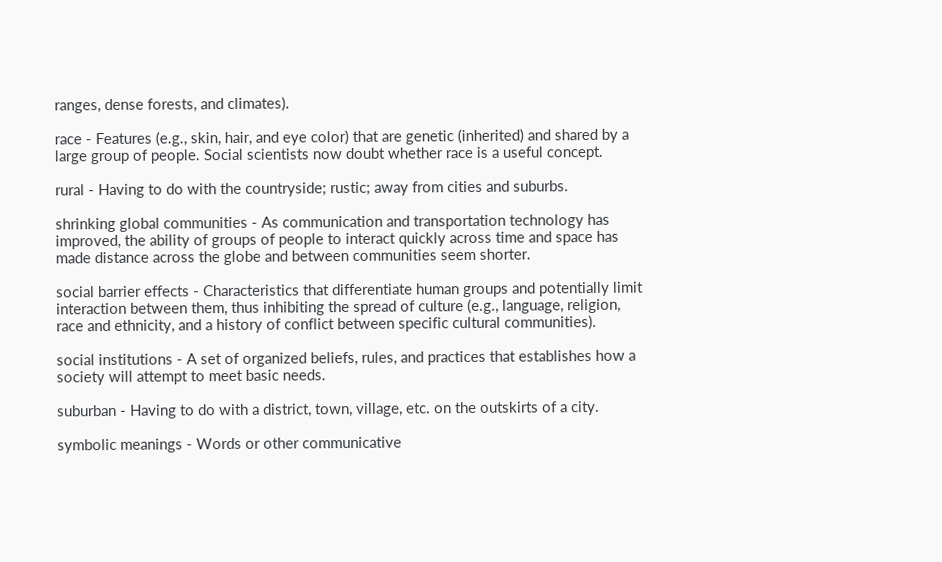ranges, dense forests, and climates).

race - Features (e.g., skin, hair, and eye color) that are genetic (inherited) and shared by a large group of people. Social scientists now doubt whether race is a useful concept.

rural - Having to do with the countryside; rustic; away from cities and suburbs.

shrinking global communities - As communication and transportation technology has improved, the ability of groups of people to interact quickly across time and space has made distance across the globe and between communities seem shorter.

social barrier effects - Characteristics that differentiate human groups and potentially limit interaction between them, thus inhibiting the spread of culture (e.g., language, religion, race and ethnicity, and a history of conflict between specific cultural communities).

social institutions - A set of organized beliefs, rules, and practices that establishes how a society will attempt to meet basic needs.

suburban - Having to do with a district, town, village, etc. on the outskirts of a city.

symbolic meanings - Words or other communicative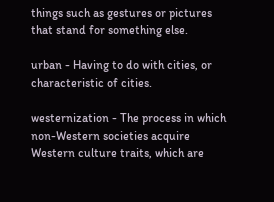things such as gestures or pictures that stand for something else.

urban - Having to do with cities, or characteristic of cities.

westernization - The process in which non-Western societies acquire Western culture traits, which are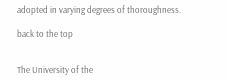adopted in varying degrees of thoroughness.

back to the top


The University of the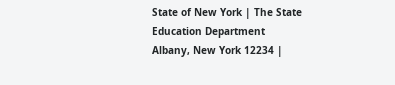State of New York | The State Education Department
Albany, New York 12234 |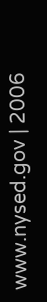www.nysed.gov | 2006